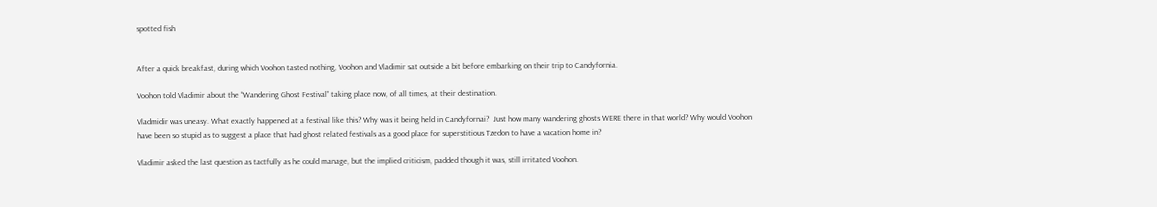spotted fish


After a quick breakfast, during which Voohon tasted nothing, Voohon and Vladimir sat outside a bit before embarking on their trip to Candyfornia.

Voohon told Vladimir about the “Wandering Ghost Festival” taking place now, of all times, at their destination.

Vladmidir was uneasy. What exactly happened at a festival like this? Why was it being held in Candyfornai?  Just how many wandering ghosts WERE there in that world? Why would Voohon have been so stupid as to suggest a place that had ghost related festivals as a good place for superstitious Tzedon to have a vacation home in?

Vladimir asked the last question as tactfully as he could manage, but the implied criticism, padded though it was, still irritated Voohon.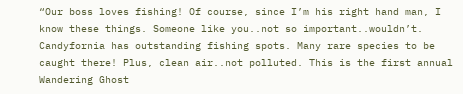“Our boss loves fishing! Of course, since I’m his right hand man, I know these things. Someone like you..not so important..wouldn’t. Candyfornia has outstanding fishing spots. Many rare species to be caught there! Plus, clean air..not polluted. This is the first annual Wandering Ghost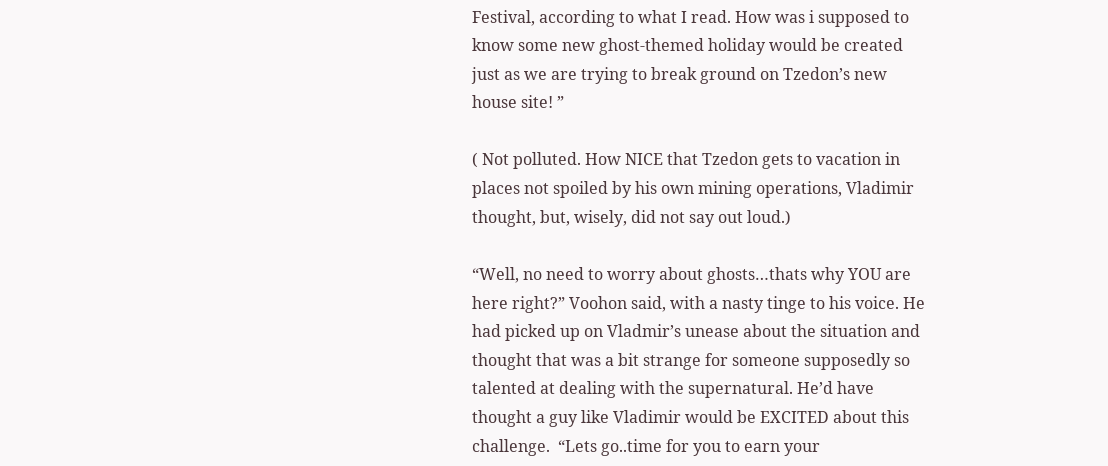Festival, according to what I read. How was i supposed to know some new ghost-themed holiday would be created just as we are trying to break ground on Tzedon’s new house site! ”

( Not polluted. How NICE that Tzedon gets to vacation in places not spoiled by his own mining operations, Vladimir thought, but, wisely, did not say out loud.)

“Well, no need to worry about ghosts…thats why YOU are here right?” Voohon said, with a nasty tinge to his voice. He had picked up on Vladmir’s unease about the situation and thought that was a bit strange for someone supposedly so talented at dealing with the supernatural. He’d have thought a guy like Vladimir would be EXCITED about this challenge.  “Lets go..time for you to earn your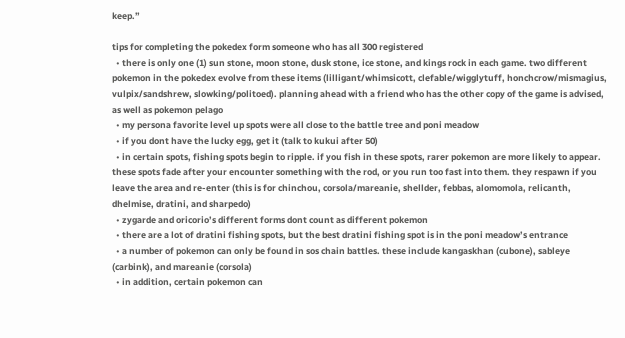keep.”

tips for completing the pokedex form someone who has all 300 registered
  • there is only one (1) sun stone, moon stone, dusk stone, ice stone, and kings rock in each game. two different pokemon in the pokedex evolve from these items (lilligant/whimsicott, clefable/wigglytuff, honchcrow/mismagius, vulpix/sandshrew, slowking/politoed). planning ahead with a friend who has the other copy of the game is advised, as well as pokemon pelago
  • my persona favorite level up spots were all close to the battle tree and poni meadow
  • if you dont have the lucky egg, get it (talk to kukui after 50)
  • in certain spots, fishing spots begin to ripple. if you fish in these spots, rarer pokemon are more likely to appear. these spots fade after your encounter something with the rod, or you run too fast into them. they respawn if you leave the area and re-enter (this is for chinchou, corsola/mareanie, shellder, febbas, alomomola, relicanth, dhelmise, dratini, and sharpedo)
  • zygarde and oricorio’s different forms dont count as different pokemon
  • there are a lot of dratini fishing spots, but the best dratini fishing spot is in the poni meadow’s entrance
  • a number of pokemon can only be found in sos chain battles. these include kangaskhan (cubone), sableye (carbink), and mareanie (corsola)
  • in addition, certain pokemon can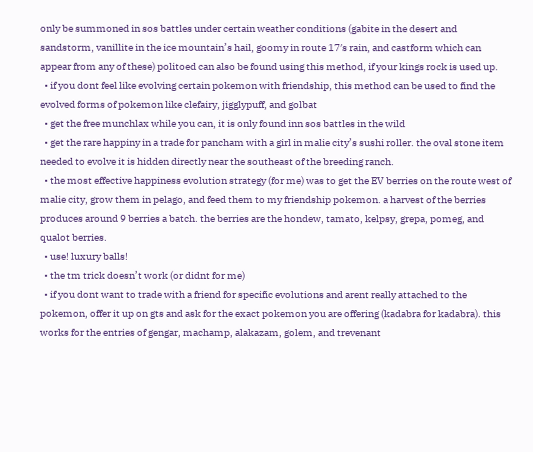only be summoned in sos battles under certain weather conditions (gabite in the desert and sandstorm, vanillite in the ice mountain’s hail, goomy in route 17′s rain, and castform which can appear from any of these) politoed can also be found using this method, if your kings rock is used up.
  • if you dont feel like evolving certain pokemon with friendship, this method can be used to find the evolved forms of pokemon like clefairy, jigglypuff, and golbat
  • get the free munchlax while you can, it is only found inn sos battles in the wild
  • get the rare happiny in a trade for pancham with a girl in malie city’s sushi roller. the oval stone item needed to evolve it is hidden directly near the southeast of the breeding ranch.
  • the most effective happiness evolution strategy (for me) was to get the EV berries on the route west of malie city, grow them in pelago, and feed them to my friendship pokemon. a harvest of the berries produces around 9 berries a batch. the berries are the hondew, tamato, kelpsy, grepa, pomeg, and qualot berries.
  • use! luxury balls!
  • the tm trick doesn’t work (or didnt for me)
  • if you dont want to trade with a friend for specific evolutions and arent really attached to the pokemon, offer it up on gts and ask for the exact pokemon you are offering (kadabra for kadabra). this works for the entries of gengar, machamp, alakazam, golem, and trevenant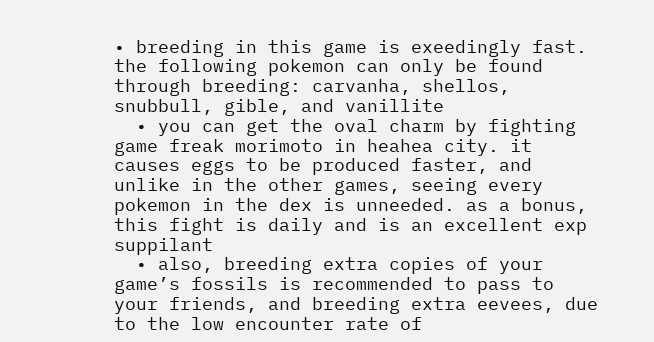• breeding in this game is exeedingly fast. the following pokemon can only be found through breeding: carvanha, shellos, snubbull, gible, and vanillite
  • you can get the oval charm by fighting game freak morimoto in heahea city. it causes eggs to be produced faster, and unlike in the other games, seeing every pokemon in the dex is unneeded. as a bonus, this fight is daily and is an excellent exp suppilant
  • also, breeding extra copies of your game’s fossils is recommended to pass to your friends, and breeding extra eevees, due to the low encounter rate of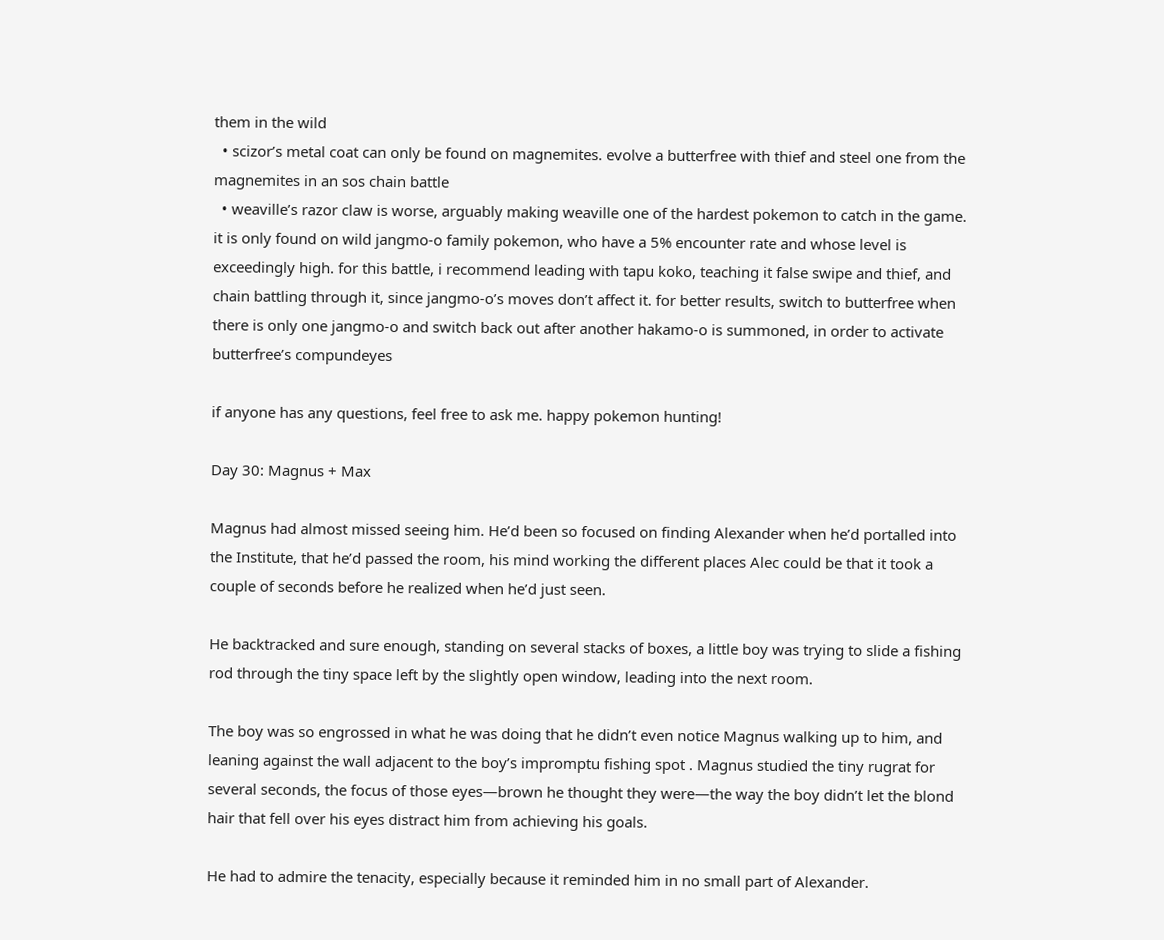them in the wild
  • scizor’s metal coat can only be found on magnemites. evolve a butterfree with thief and steel one from the magnemites in an sos chain battle
  • weaville’s razor claw is worse, arguably making weaville one of the hardest pokemon to catch in the game. it is only found on wild jangmo-o family pokemon, who have a 5% encounter rate and whose level is exceedingly high. for this battle, i recommend leading with tapu koko, teaching it false swipe and thief, and chain battling through it, since jangmo-o’s moves don’t affect it. for better results, switch to butterfree when there is only one jangmo-o and switch back out after another hakamo-o is summoned, in order to activate butterfree’s compundeyes

if anyone has any questions, feel free to ask me. happy pokemon hunting!

Day 30: Magnus + Max

Magnus had almost missed seeing him. He’d been so focused on finding Alexander when he’d portalled into the Institute, that he’d passed the room, his mind working the different places Alec could be that it took a couple of seconds before he realized when he’d just seen.

He backtracked and sure enough, standing on several stacks of boxes, a little boy was trying to slide a fishing rod through the tiny space left by the slightly open window, leading into the next room.

The boy was so engrossed in what he was doing that he didn’t even notice Magnus walking up to him, and leaning against the wall adjacent to the boy’s impromptu fishing spot . Magnus studied the tiny rugrat for several seconds, the focus of those eyes—brown he thought they were—the way the boy didn’t let the blond hair that fell over his eyes distract him from achieving his goals.

He had to admire the tenacity, especially because it reminded him in no small part of Alexander.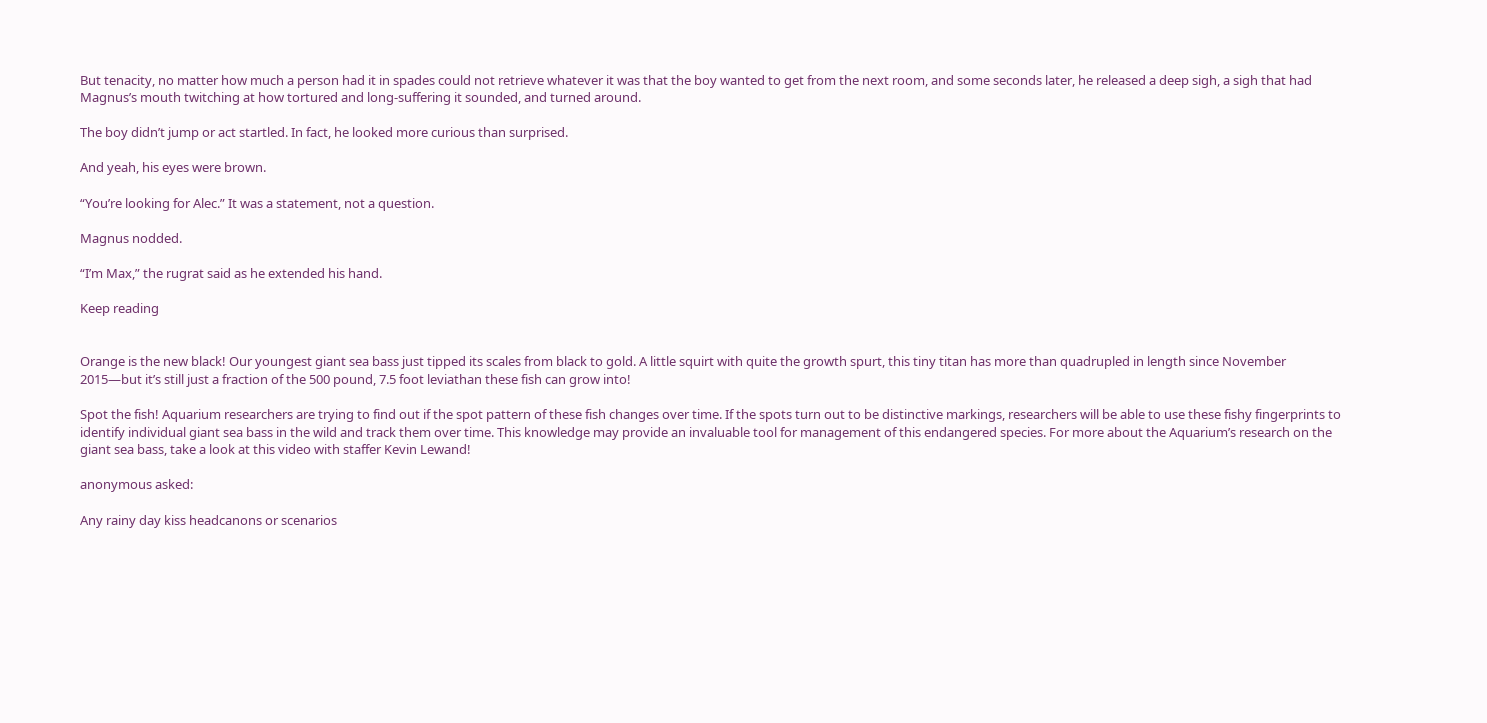But tenacity, no matter how much a person had it in spades could not retrieve whatever it was that the boy wanted to get from the next room, and some seconds later, he released a deep sigh, a sigh that had Magnus’s mouth twitching at how tortured and long-suffering it sounded, and turned around.

The boy didn’t jump or act startled. In fact, he looked more curious than surprised.

And yeah, his eyes were brown.

“You’re looking for Alec.” It was a statement, not a question.

Magnus nodded.

“I’m Max,” the rugrat said as he extended his hand.

Keep reading


Orange is the new black! Our youngest giant sea bass just tipped its scales from black to gold. A little squirt with quite the growth spurt, this tiny titan has more than quadrupled in length since November 2015—but it’s still just a fraction of the 500 pound, 7.5 foot leviathan these fish can grow into!

Spot the fish! Aquarium researchers are trying to find out if the spot pattern of these fish changes over time. If the spots turn out to be distinctive markings, researchers will be able to use these fishy fingerprints to identify individual giant sea bass in the wild and track them over time. This knowledge may provide an invaluable tool for management of this endangered species. For more about the Aquarium’s research on the giant sea bass, take a look at this video with staffer Kevin Lewand!

anonymous asked:

Any rainy day kiss headcanons or scenarios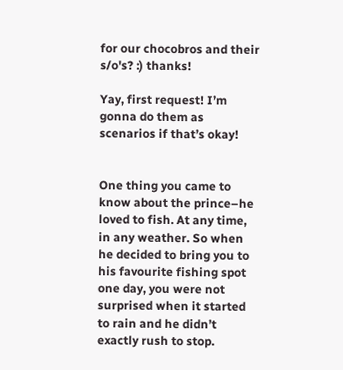for our chocobros and their s/o's? :) thanks!

Yay, first request! I’m gonna do them as scenarios if that’s okay!


One thing you came to know about the prince–he loved to fish. At any time, in any weather. So when he decided to bring you to his favourite fishing spot one day, you were not surprised when it started to rain and he didn’t exactly rush to stop.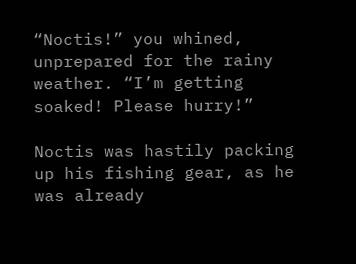“Noctis!” you whined, unprepared for the rainy weather. “I’m getting soaked! Please hurry!”

Noctis was hastily packing up his fishing gear, as he was already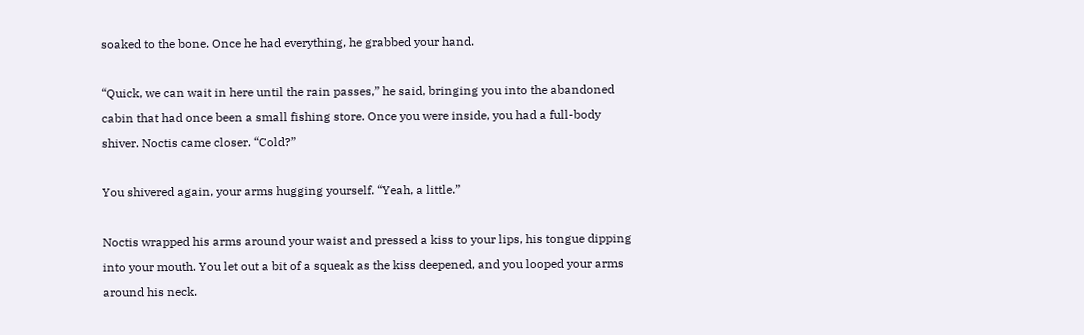soaked to the bone. Once he had everything, he grabbed your hand.

“Quick, we can wait in here until the rain passes,” he said, bringing you into the abandoned cabin that had once been a small fishing store. Once you were inside, you had a full-body shiver. Noctis came closer. “Cold?”

You shivered again, your arms hugging yourself. “Yeah, a little.”

Noctis wrapped his arms around your waist and pressed a kiss to your lips, his tongue dipping into your mouth. You let out a bit of a squeak as the kiss deepened, and you looped your arms around his neck.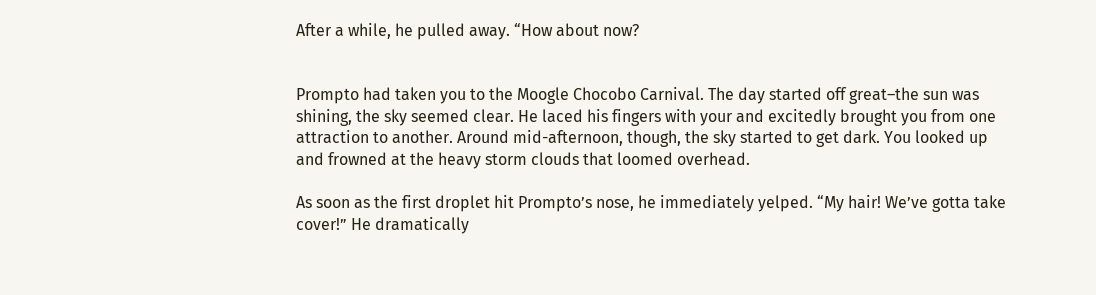After a while, he pulled away. “How about now?


Prompto had taken you to the Moogle Chocobo Carnival. The day started off great–the sun was shining, the sky seemed clear. He laced his fingers with your and excitedly brought you from one attraction to another. Around mid-afternoon, though, the sky started to get dark. You looked up and frowned at the heavy storm clouds that loomed overhead.

As soon as the first droplet hit Prompto’s nose, he immediately yelped. “My hair! We’ve gotta take cover!” He dramatically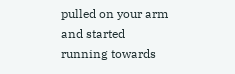pulled on your arm and started running towards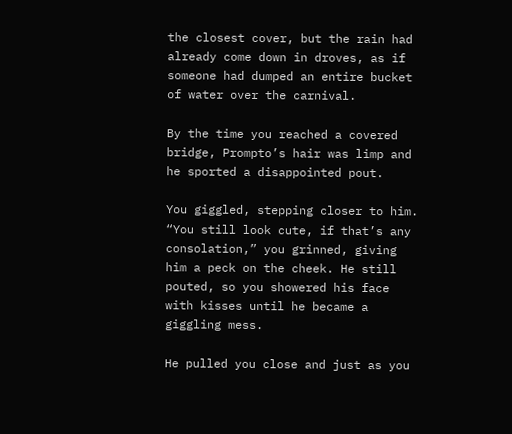the closest cover, but the rain had already come down in droves, as if someone had dumped an entire bucket of water over the carnival.

By the time you reached a covered bridge, Prompto’s hair was limp and he sported a disappointed pout.

You giggled, stepping closer to him. “You still look cute, if that’s any consolation,” you grinned, giving him a peck on the cheek. He still pouted, so you showered his face with kisses until he became a giggling mess.

He pulled you close and just as you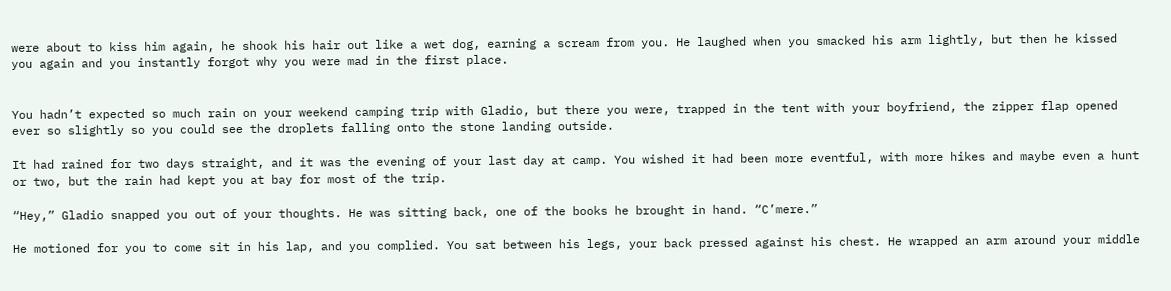were about to kiss him again, he shook his hair out like a wet dog, earning a scream from you. He laughed when you smacked his arm lightly, but then he kissed you again and you instantly forgot why you were mad in the first place.


You hadn’t expected so much rain on your weekend camping trip with Gladio, but there you were, trapped in the tent with your boyfriend, the zipper flap opened ever so slightly so you could see the droplets falling onto the stone landing outside.

It had rained for two days straight, and it was the evening of your last day at camp. You wished it had been more eventful, with more hikes and maybe even a hunt or two, but the rain had kept you at bay for most of the trip.

“Hey,” Gladio snapped you out of your thoughts. He was sitting back, one of the books he brought in hand. “C’mere.”

He motioned for you to come sit in his lap, and you complied. You sat between his legs, your back pressed against his chest. He wrapped an arm around your middle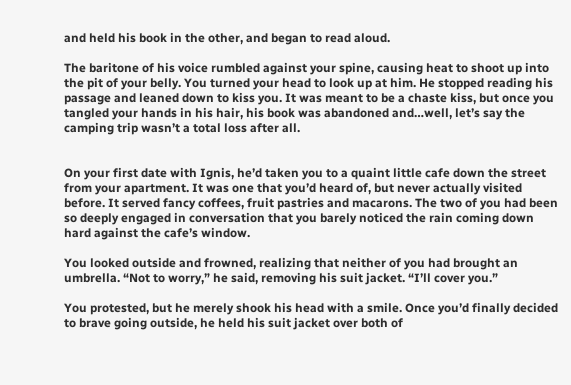and held his book in the other, and began to read aloud.

The baritone of his voice rumbled against your spine, causing heat to shoot up into the pit of your belly. You turned your head to look up at him. He stopped reading his passage and leaned down to kiss you. It was meant to be a chaste kiss, but once you tangled your hands in his hair, his book was abandoned and…well, let’s say the camping trip wasn’t a total loss after all.


On your first date with Ignis, he’d taken you to a quaint little cafe down the street from your apartment. It was one that you’d heard of, but never actually visited before. It served fancy coffees, fruit pastries and macarons. The two of you had been so deeply engaged in conversation that you barely noticed the rain coming down hard against the cafe’s window.

You looked outside and frowned, realizing that neither of you had brought an umbrella. “Not to worry,” he said, removing his suit jacket. “I’ll cover you.”

You protested, but he merely shook his head with a smile. Once you’d finally decided to brave going outside, he held his suit jacket over both of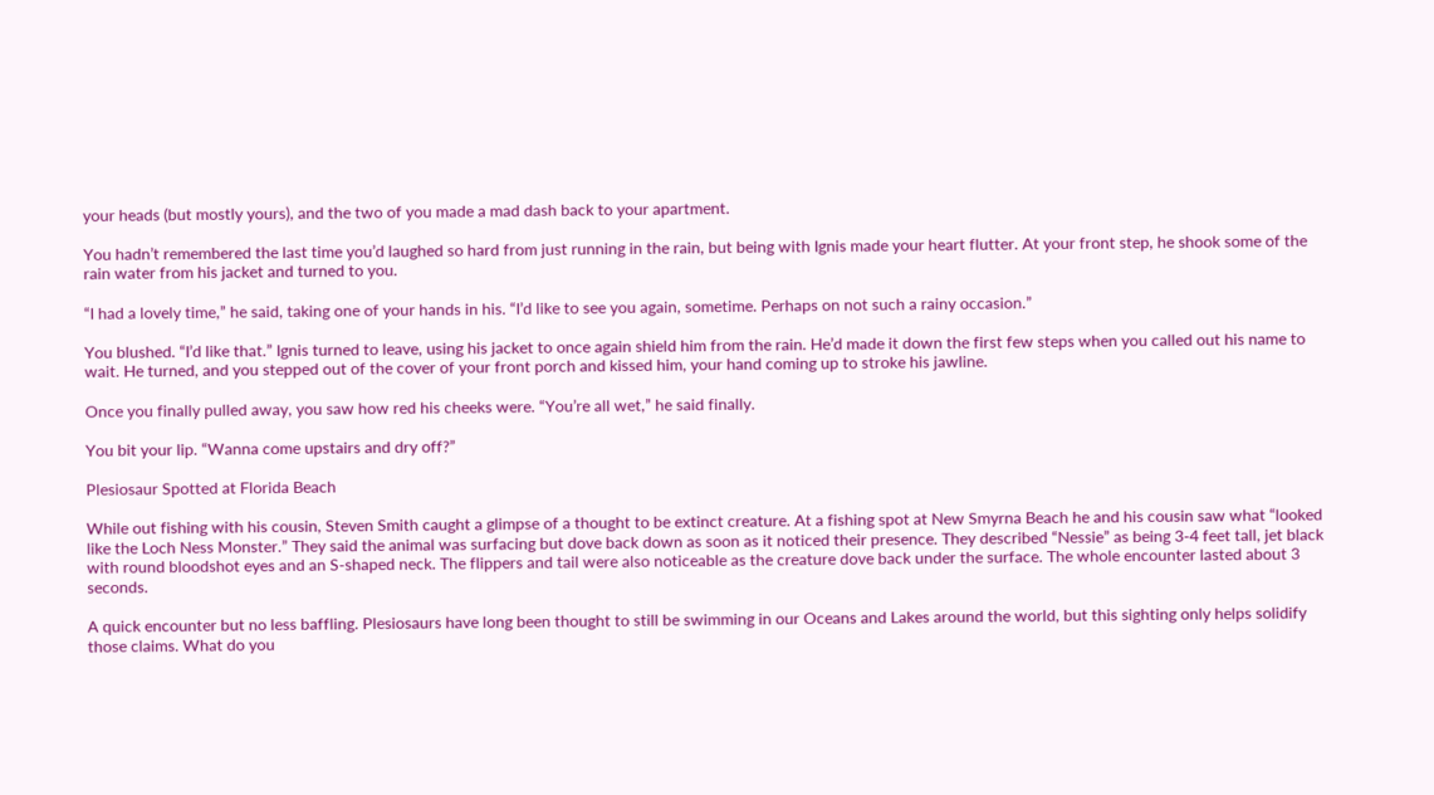your heads (but mostly yours), and the two of you made a mad dash back to your apartment.

You hadn’t remembered the last time you’d laughed so hard from just running in the rain, but being with Ignis made your heart flutter. At your front step, he shook some of the rain water from his jacket and turned to you.

“I had a lovely time,” he said, taking one of your hands in his. “I’d like to see you again, sometime. Perhaps on not such a rainy occasion.”

You blushed. “I’d like that.” Ignis turned to leave, using his jacket to once again shield him from the rain. He’d made it down the first few steps when you called out his name to wait. He turned, and you stepped out of the cover of your front porch and kissed him, your hand coming up to stroke his jawline.

Once you finally pulled away, you saw how red his cheeks were. “You’re all wet,” he said finally.

You bit your lip. “Wanna come upstairs and dry off?”

Plesiosaur Spotted at Florida Beach

While out fishing with his cousin, Steven Smith caught a glimpse of a thought to be extinct creature. At a fishing spot at New Smyrna Beach he and his cousin saw what “looked like the Loch Ness Monster.” They said the animal was surfacing but dove back down as soon as it noticed their presence. They described “Nessie” as being 3-4 feet tall, jet black with round bloodshot eyes and an S-shaped neck. The flippers and tail were also noticeable as the creature dove back under the surface. The whole encounter lasted about 3 seconds.

A quick encounter but no less baffling. Plesiosaurs have long been thought to still be swimming in our Oceans and Lakes around the world, but this sighting only helps solidify those claims. What do you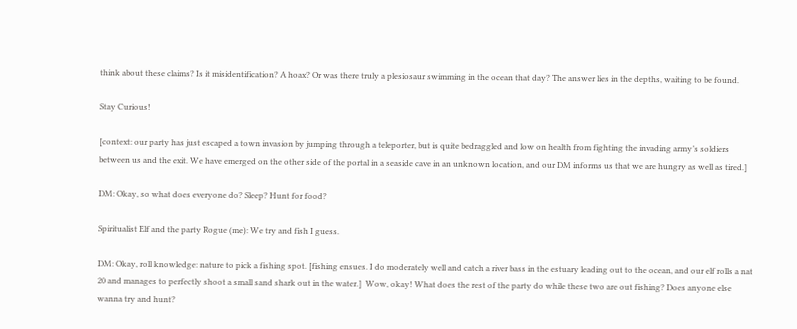think about these claims? Is it misidentification? A hoax? Or was there truly a plesiosaur swimming in the ocean that day? The answer lies in the depths, waiting to be found.

Stay Curious!

[context: our party has just escaped a town invasion by jumping through a teleporter, but is quite bedraggled and low on health from fighting the invading army’s soldiers between us and the exit. We have emerged on the other side of the portal in a seaside cave in an unknown location, and our DM informs us that we are hungry as well as tired.]

DM: Okay, so what does everyone do? Sleep? Hunt for food?

Spiritualist Elf and the party Rogue (me): We try and fish I guess.

DM: Okay, roll knowledge: nature to pick a fishing spot. [fishing ensues. I do moderately well and catch a river bass in the estuary leading out to the ocean, and our elf rolls a nat 20 and manages to perfectly shoot a small sand shark out in the water.]  Wow, okay! What does the rest of the party do while these two are out fishing? Does anyone else wanna try and hunt?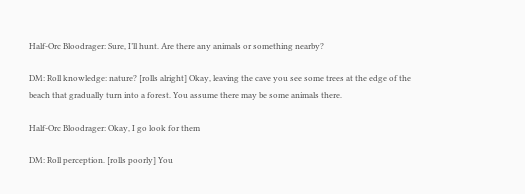Half-Orc Bloodrager: Sure, I’ll hunt. Are there any animals or something nearby?

DM: Roll knowledge: nature? [rolls alright] Okay, leaving the cave you see some trees at the edge of the beach that gradually turn into a forest. You assume there may be some animals there.

Half-Orc Bloodrager: Okay, I go look for them

DM: Roll perception. [rolls poorly] You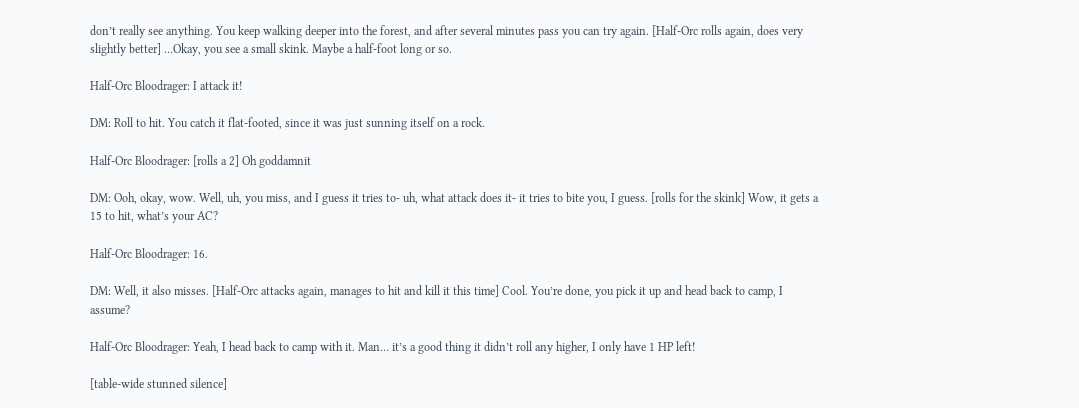don’t really see anything. You keep walking deeper into the forest, and after several minutes pass you can try again. [Half-Orc rolls again, does very slightly better] …Okay, you see a small skink. Maybe a half-foot long or so.

Half-Orc Bloodrager: I attack it!

DM: Roll to hit. You catch it flat-footed, since it was just sunning itself on a rock.

Half-Orc Bloodrager: [rolls a 2] Oh goddamnit

DM: Ooh, okay, wow. Well, uh, you miss, and I guess it tries to- uh, what attack does it- it tries to bite you, I guess. [rolls for the skink] Wow, it gets a 15 to hit, what’s your AC?

Half-Orc Bloodrager: 16.

DM: Well, it also misses. [Half-Orc attacks again, manages to hit and kill it this time] Cool. You’re done, you pick it up and head back to camp, I assume?

Half-Orc Bloodrager: Yeah, I head back to camp with it. Man… it’s a good thing it didn’t roll any higher, I only have 1 HP left!

[table-wide stunned silence]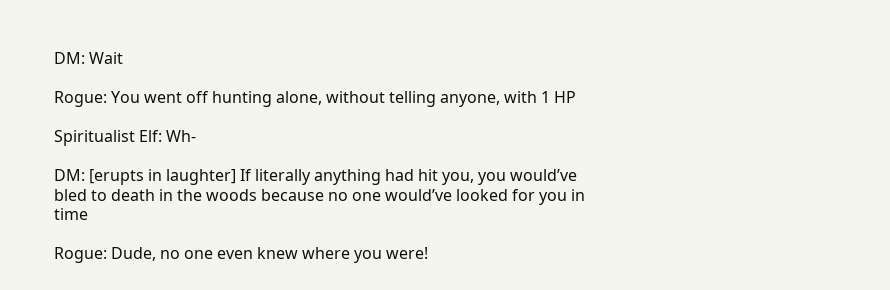DM: Wait

Rogue: You went off hunting alone, without telling anyone, with 1 HP

Spiritualist Elf: Wh-

DM: [erupts in laughter] If literally anything had hit you, you would’ve bled to death in the woods because no one would’ve looked for you in time

Rogue: Dude, no one even knew where you were!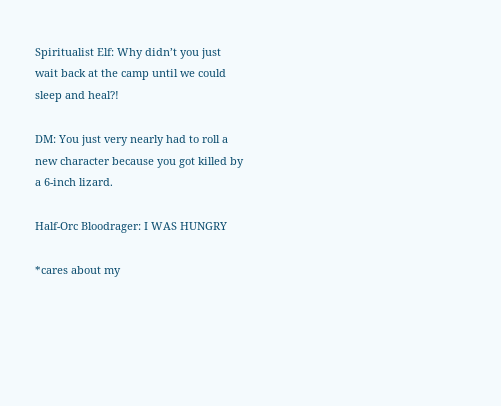Spiritualist Elf: Why didn’t you just wait back at the camp until we could sleep and heal?!

DM: You just very nearly had to roll a new character because you got killed by a 6-inch lizard.

Half-Orc Bloodrager: I WAS HUNGRY

*cares about my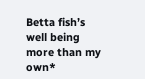Betta fish’s well being more than my own*